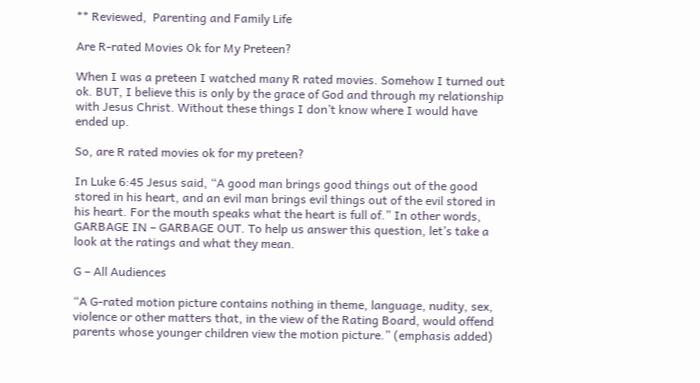** Reviewed,  Parenting and Family Life

Are R-rated Movies Ok for My Preteen?

When I was a preteen I watched many R rated movies. Somehow I turned out ok. BUT, I believe this is only by the grace of God and through my relationship with Jesus Christ. Without these things I don’t know where I would have ended up.

So, are R rated movies ok for my preteen?

In Luke 6:45 Jesus said, “A good man brings good things out of the good stored in his heart, and an evil man brings evil things out of the evil stored in his heart. For the mouth speaks what the heart is full of.” In other words, GARBAGE IN – GARBAGE OUT. To help us answer this question, let’s take a look at the ratings and what they mean.

G – All Audiences

“A G-rated motion picture contains nothing in theme, language, nudity, sex, violence or other matters that, in the view of the Rating Board, would offend parents whose younger children view the motion picture.” (emphasis added)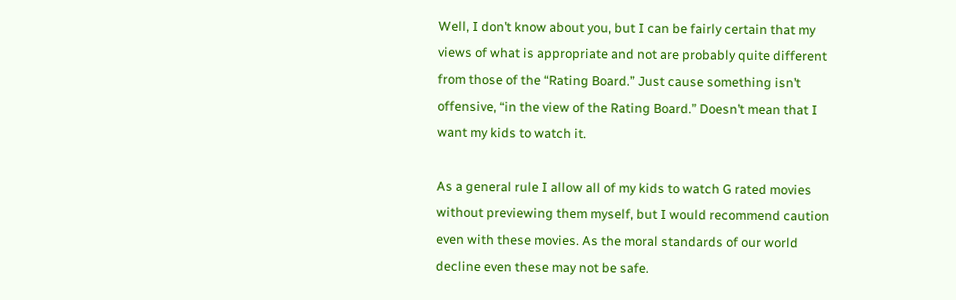Well, I don’t know about you, but I can be fairly certain that my views of what is appropriate and not are probably quite different from those of the “Rating Board.” Just cause something isn’t offensive, “in the view of the Rating Board.” Doesn’t mean that I want my kids to watch it.

As a general rule I allow all of my kids to watch G rated movies without previewing them myself, but I would recommend caution even with these movies. As the moral standards of our world decline even these may not be safe.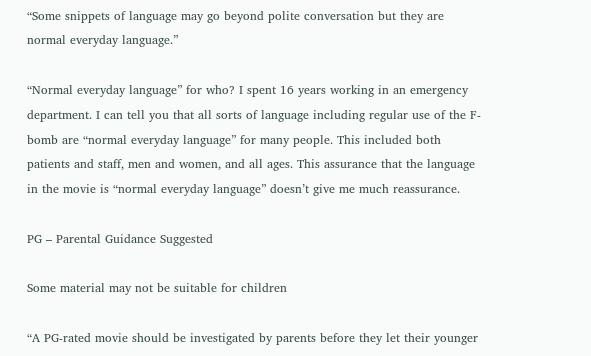“Some snippets of language may go beyond polite conversation but they are normal everyday language.”

“Normal everyday language” for who? I spent 16 years working in an emergency department. I can tell you that all sorts of language including regular use of the F-bomb are “normal everyday language” for many people. This included both patients and staff, men and women, and all ages. This assurance that the language in the movie is “normal everyday language” doesn’t give me much reassurance.

PG – Parental Guidance Suggested

Some material may not be suitable for children

“A PG-rated movie should be investigated by parents before they let their younger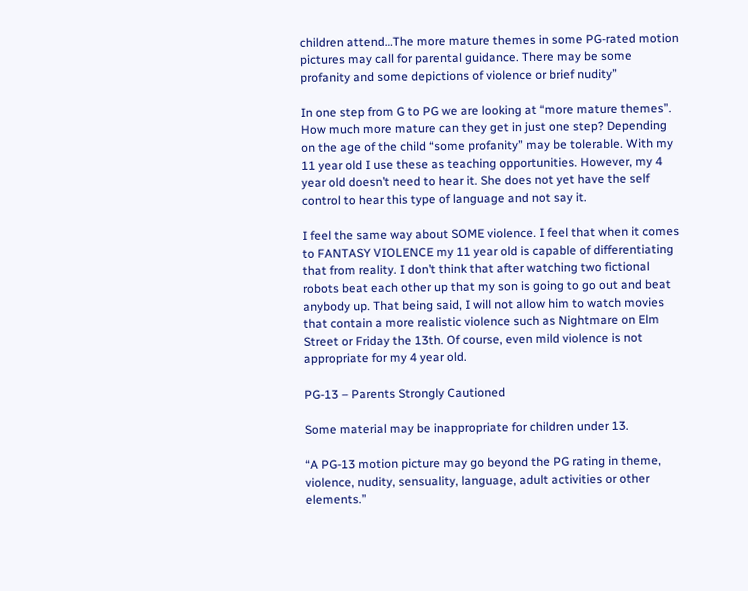children attend…The more mature themes in some PG-rated motion pictures may call for parental guidance. There may be some profanity and some depictions of violence or brief nudity”

In one step from G to PG we are looking at “more mature themes”. How much more mature can they get in just one step? Depending on the age of the child “some profanity” may be tolerable. With my 11 year old I use these as teaching opportunities. However, my 4 year old doesn’t need to hear it. She does not yet have the self control to hear this type of language and not say it.

I feel the same way about SOME violence. I feel that when it comes to FANTASY VIOLENCE my 11 year old is capable of differentiating that from reality. I don’t think that after watching two fictional robots beat each other up that my son is going to go out and beat anybody up. That being said, I will not allow him to watch movies that contain a more realistic violence such as Nightmare on Elm Street or Friday the 13th. Of course, even mild violence is not appropriate for my 4 year old.

PG-13 – Parents Strongly Cautioned

Some material may be inappropriate for children under 13.

“A PG-13 motion picture may go beyond the PG rating in theme, violence, nudity, sensuality, language, adult activities or other elements.”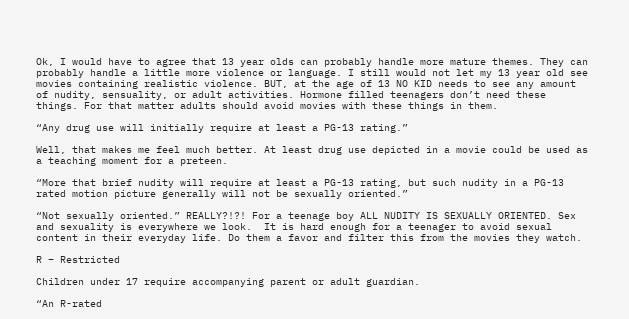Ok, I would have to agree that 13 year olds can probably handle more mature themes. They can  probably handle a little more violence or language. I still would not let my 13 year old see movies containing realistic violence. BUT, at the age of 13 NO KID needs to see any amount of nudity, sensuality, or adult activities. Hormone filled teenagers don’t need these things. For that matter adults should avoid movies with these things in them.

“Any drug use will initially require at least a PG-13 rating.”

Well, that makes me feel much better. At least drug use depicted in a movie could be used as a teaching moment for a preteen.

“More that brief nudity will require at least a PG-13 rating, but such nudity in a PG-13 rated motion picture generally will not be sexually oriented.”

“Not sexually oriented.” REALLY?!?! For a teenage boy ALL NUDITY IS SEXUALLY ORIENTED. Sex and sexuality is everywhere we look.  It is hard enough for a teenager to avoid sexual content in their everyday life. Do them a favor and filter this from the movies they watch.

R – Restricted

Children under 17 require accompanying parent or adult guardian.

“An R-rated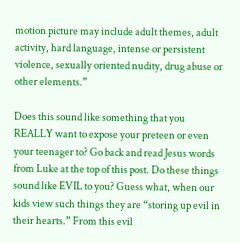motion picture may include adult themes, adult activity, hard language, intense or persistent violence, sexually oriented nudity, drug abuse or other elements.”

Does this sound like something that you REALLY want to expose your preteen or even your teenager to? Go back and read Jesus words from Luke at the top of this post. Do these things sound like EVIL to you? Guess what, when our kids view such things they are “storing up evil in their hearts.” From this evil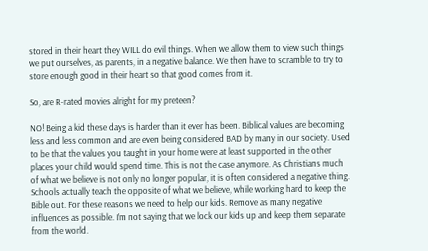stored in their heart they WILL do evil things. When we allow them to view such things we put ourselves, as parents, in a negative balance. We then have to scramble to try to store enough good in their heart so that good comes from it.

So, are R-rated movies alright for my preteen?

NO! Being a kid these days is harder than it ever has been. Biblical values are becoming less and less common and are even being considered BAD by many in our society. Used to be that the values you taught in your home were at least supported in the other places your child would spend time. This is not the case anymore. As Christians much of what we believe is not only no longer popular, it is often considered a negative thing. Schools actually teach the opposite of what we believe, while working hard to keep the Bible out. For these reasons we need to help our kids. Remove as many negative influences as possible. I’m not saying that we lock our kids up and keep them separate from the world.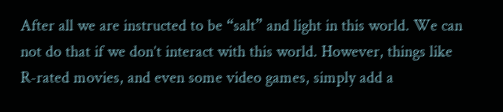After all we are instructed to be “salt” and light in this world. We can not do that if we don’t interact with this world. However, things like R-rated movies, and even some video games, simply add a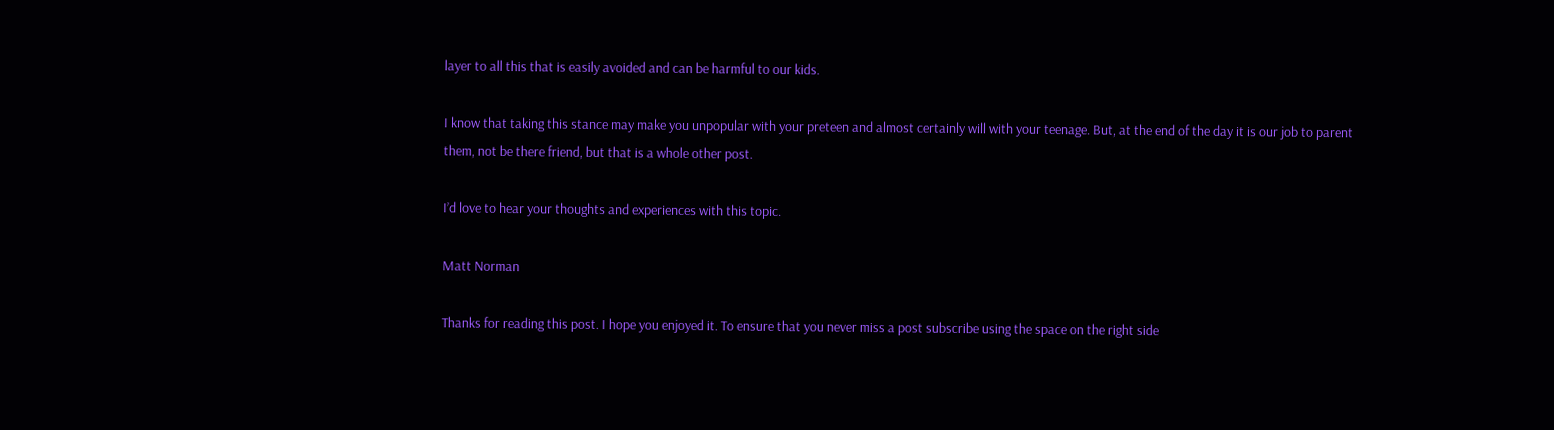layer to all this that is easily avoided and can be harmful to our kids.

I know that taking this stance may make you unpopular with your preteen and almost certainly will with your teenage. But, at the end of the day it is our job to parent them, not be there friend, but that is a whole other post.

I’d love to hear your thoughts and experiences with this topic.

Matt Norman

Thanks for reading this post. I hope you enjoyed it. To ensure that you never miss a post subscribe using the space on the right side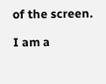of the screen.

I am a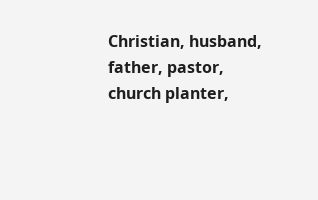Christian, husband, father, pastor, church planter,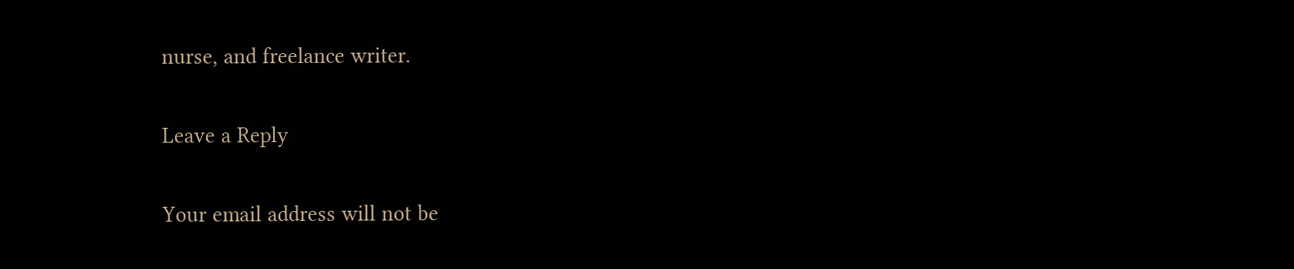nurse, and freelance writer.

Leave a Reply

Your email address will not be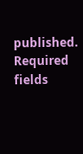published. Required fields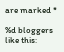are marked *

%d bloggers like this: